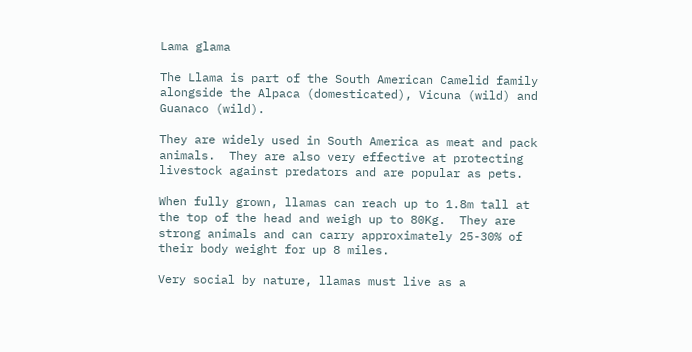Lama glama

The Llama is part of the South American Camelid family alongside the Alpaca (domesticated), Vicuna (wild) and Guanaco (wild).

They are widely used in South America as meat and pack animals.  They are also very effective at protecting livestock against predators and are popular as pets.

When fully grown, llamas can reach up to 1.8m tall at the top of the head and weigh up to 80Kg.  They are strong animals and can carry approximately 25-30% of their body weight for up 8 miles.

Very social by nature, llamas must live as a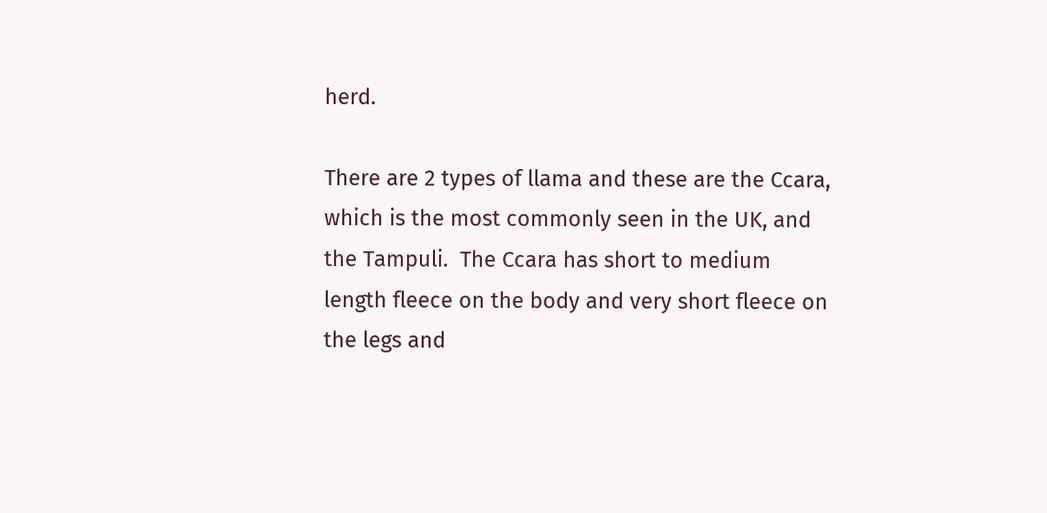herd.

There are 2 types of llama and these are the Ccara, which is the most commonly seen in the UK, and the Tampuli.  The Ccara has short to medium length fleece on the body and very short fleece on the legs and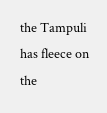the Tampuli has fleece on the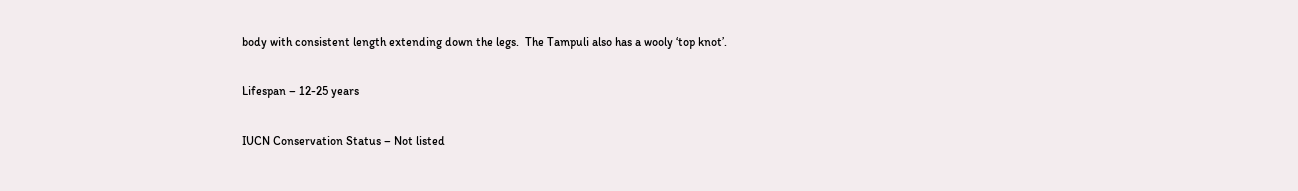body with consistent length extending down the legs.  The Tampuli also has a wooly ‘top knot’.

Lifespan – 12-25 years

IUCN Conservation Status – Not listed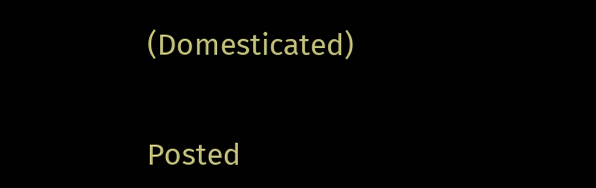(Domesticated)


Posted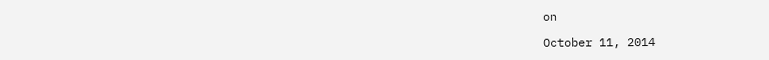on

October 11, 2014